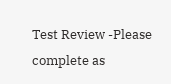Test Review -Please complete as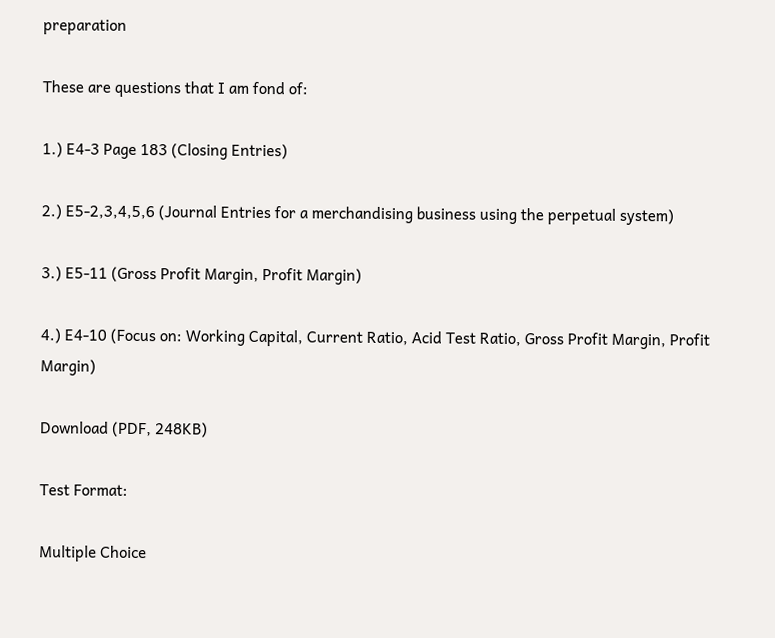preparation

These are questions that I am fond of:

1.) E4-3 Page 183 (Closing Entries)

2.) E5-2,3,4,5,6 (Journal Entries for a merchandising business using the perpetual system)

3.) E5-11 (Gross Profit Margin, Profit Margin)

4.) E4-10 (Focus on: Working Capital, Current Ratio, Acid Test Ratio, Gross Profit Margin, Profit Margin)

Download (PDF, 248KB)

Test Format:

Multiple Choice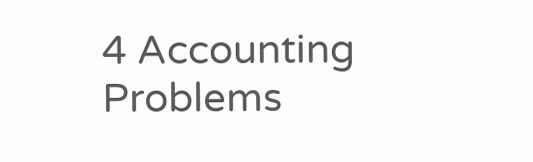4 Accounting Problems